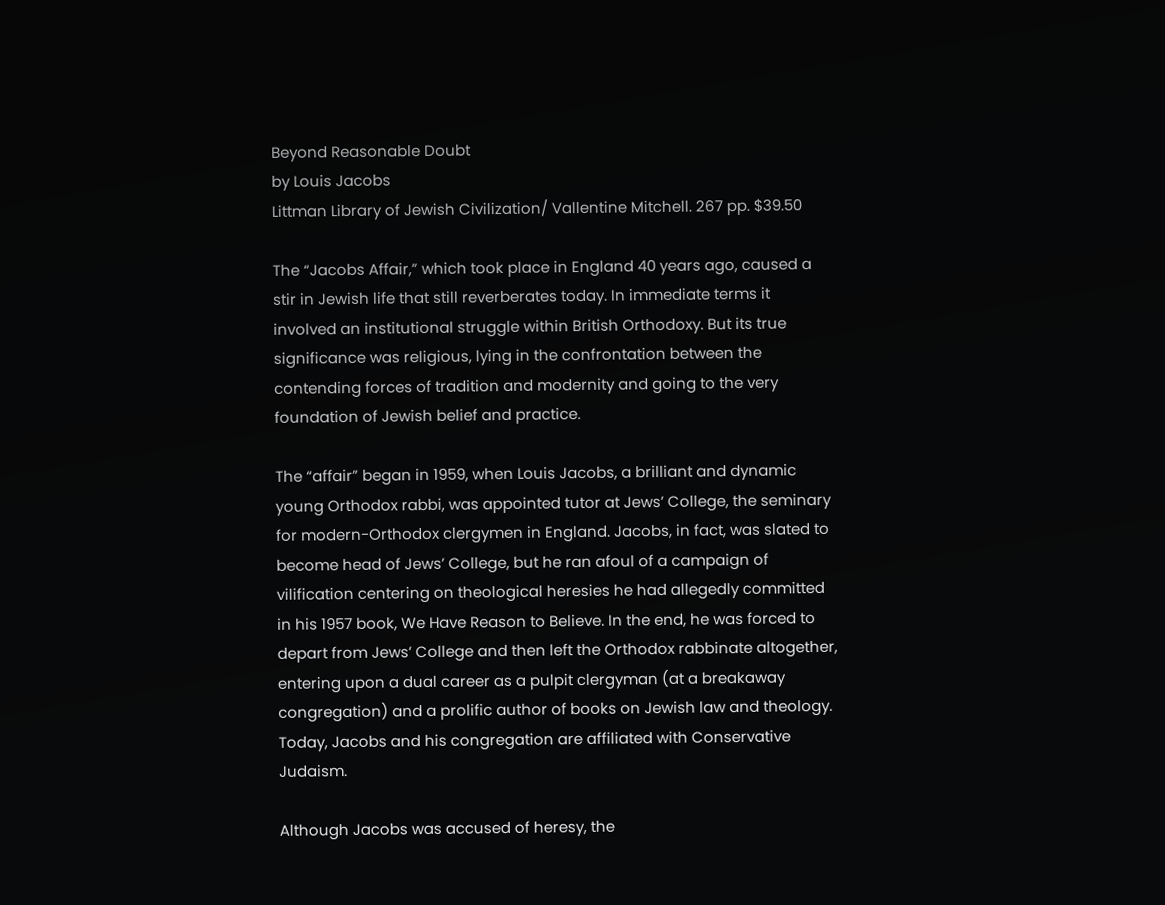Beyond Reasonable Doubt
by Louis Jacobs
Littman Library of Jewish Civilization/ Vallentine Mitchell. 267 pp. $39.50

The “Jacobs Affair,” which took place in England 40 years ago, caused a stir in Jewish life that still reverberates today. In immediate terms it involved an institutional struggle within British Orthodoxy. But its true significance was religious, lying in the confrontation between the contending forces of tradition and modernity and going to the very foundation of Jewish belief and practice.

The “affair” began in 1959, when Louis Jacobs, a brilliant and dynamic young Orthodox rabbi, was appointed tutor at Jews’ College, the seminary for modern-Orthodox clergymen in England. Jacobs, in fact, was slated to become head of Jews’ College, but he ran afoul of a campaign of vilification centering on theological heresies he had allegedly committed in his 1957 book, We Have Reason to Believe. In the end, he was forced to depart from Jews’ College and then left the Orthodox rabbinate altogether, entering upon a dual career as a pulpit clergyman (at a breakaway congregation) and a prolific author of books on Jewish law and theology. Today, Jacobs and his congregation are affiliated with Conservative Judaism.

Although Jacobs was accused of heresy, the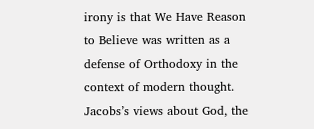irony is that We Have Reason to Believe was written as a defense of Orthodoxy in the context of modern thought. Jacobs’s views about God, the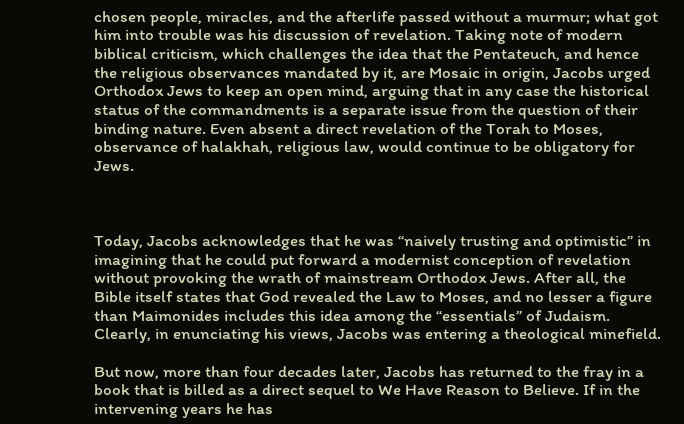chosen people, miracles, and the afterlife passed without a murmur; what got him into trouble was his discussion of revelation. Taking note of modern biblical criticism, which challenges the idea that the Pentateuch, and hence the religious observances mandated by it, are Mosaic in origin, Jacobs urged Orthodox Jews to keep an open mind, arguing that in any case the historical status of the commandments is a separate issue from the question of their binding nature. Even absent a direct revelation of the Torah to Moses, observance of halakhah, religious law, would continue to be obligatory for Jews.



Today, Jacobs acknowledges that he was “naively trusting and optimistic” in imagining that he could put forward a modernist conception of revelation without provoking the wrath of mainstream Orthodox Jews. After all, the Bible itself states that God revealed the Law to Moses, and no lesser a figure than Maimonides includes this idea among the “essentials” of Judaism. Clearly, in enunciating his views, Jacobs was entering a theological minefield.

But now, more than four decades later, Jacobs has returned to the fray in a book that is billed as a direct sequel to We Have Reason to Believe. If in the intervening years he has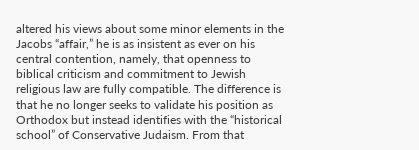altered his views about some minor elements in the Jacobs “affair,” he is as insistent as ever on his central contention, namely, that openness to biblical criticism and commitment to Jewish religious law are fully compatible. The difference is that he no longer seeks to validate his position as Orthodox but instead identifies with the “historical school” of Conservative Judaism. From that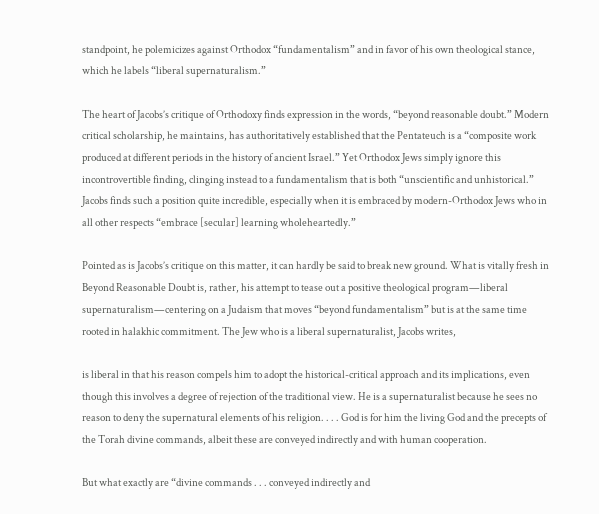standpoint, he polemicizes against Orthodox “fundamentalism” and in favor of his own theological stance, which he labels “liberal supernaturalism.”

The heart of Jacobs’s critique of Orthodoxy finds expression in the words, “beyond reasonable doubt.” Modern critical scholarship, he maintains, has authoritatively established that the Pentateuch is a “composite work produced at different periods in the history of ancient Israel.” Yet Orthodox Jews simply ignore this incontrovertible finding, clinging instead to a fundamentalism that is both “unscientific and unhistorical.” Jacobs finds such a position quite incredible, especially when it is embraced by modern-Orthodox Jews who in all other respects “embrace [secular] learning wholeheartedly.”

Pointed as is Jacobs’s critique on this matter, it can hardly be said to break new ground. What is vitally fresh in Beyond Reasonable Doubt is, rather, his attempt to tease out a positive theological program—liberal supernaturalism—centering on a Judaism that moves “beyond fundamentalism” but is at the same time rooted in halakhic commitment. The Jew who is a liberal supernaturalist, Jacobs writes,

is liberal in that his reason compels him to adopt the historical-critical approach and its implications, even though this involves a degree of rejection of the traditional view. He is a supernaturalist because he sees no reason to deny the supernatural elements of his religion. . . . God is for him the living God and the precepts of the Torah divine commands, albeit these are conveyed indirectly and with human cooperation.

But what exactly are “divine commands . . . conveyed indirectly and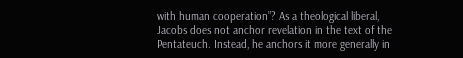with human cooperation”? As a theological liberal, Jacobs does not anchor revelation in the text of the Pentateuch. Instead, he anchors it more generally in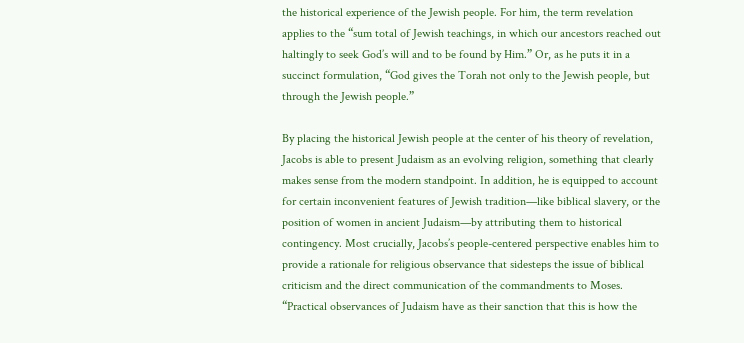the historical experience of the Jewish people. For him, the term revelation applies to the “sum total of Jewish teachings, in which our ancestors reached out haltingly to seek God’s will and to be found by Him.” Or, as he puts it in a succinct formulation, “God gives the Torah not only to the Jewish people, but through the Jewish people.”

By placing the historical Jewish people at the center of his theory of revelation, Jacobs is able to present Judaism as an evolving religion, something that clearly makes sense from the modern standpoint. In addition, he is equipped to account for certain inconvenient features of Jewish tradition—like biblical slavery, or the position of women in ancient Judaism—by attributing them to historical contingency. Most crucially, Jacobs’s people-centered perspective enables him to provide a rationale for religious observance that sidesteps the issue of biblical criticism and the direct communication of the commandments to Moses. “Practical observances of Judaism have as their sanction that this is how the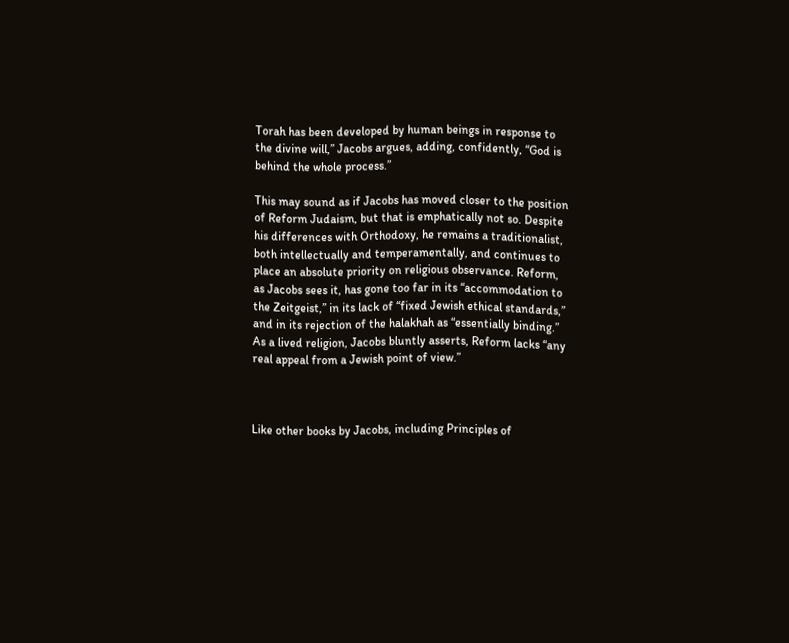Torah has been developed by human beings in response to the divine will,” Jacobs argues, adding, confidently, “God is behind the whole process.”

This may sound as if Jacobs has moved closer to the position of Reform Judaism, but that is emphatically not so. Despite his differences with Orthodoxy, he remains a traditionalist, both intellectually and temperamentally, and continues to place an absolute priority on religious observance. Reform, as Jacobs sees it, has gone too far in its “accommodation to the Zeitgeist,” in its lack of “fixed Jewish ethical standards,” and in its rejection of the halakhah as “essentially binding.” As a lived religion, Jacobs bluntly asserts, Reform lacks “any real appeal from a Jewish point of view.”



Like other books by Jacobs, including Principles of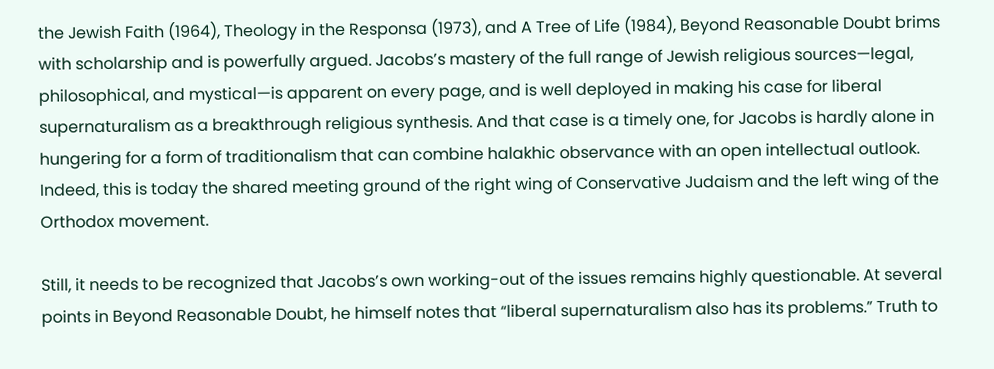the Jewish Faith (1964), Theology in the Responsa (1973), and A Tree of Life (1984), Beyond Reasonable Doubt brims with scholarship and is powerfully argued. Jacobs’s mastery of the full range of Jewish religious sources—legal, philosophical, and mystical—is apparent on every page, and is well deployed in making his case for liberal supernaturalism as a breakthrough religious synthesis. And that case is a timely one, for Jacobs is hardly alone in hungering for a form of traditionalism that can combine halakhic observance with an open intellectual outlook. Indeed, this is today the shared meeting ground of the right wing of Conservative Judaism and the left wing of the Orthodox movement.

Still, it needs to be recognized that Jacobs’s own working-out of the issues remains highly questionable. At several points in Beyond Reasonable Doubt, he himself notes that “liberal supernaturalism also has its problems.” Truth to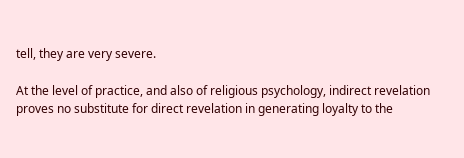tell, they are very severe.

At the level of practice, and also of religious psychology, indirect revelation proves no substitute for direct revelation in generating loyalty to the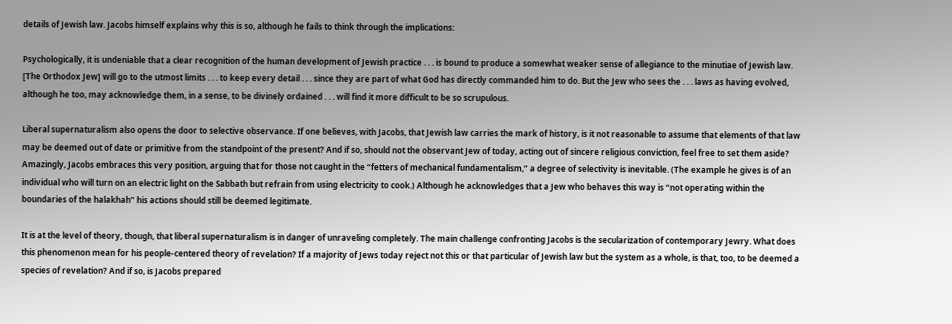details of Jewish law. Jacobs himself explains why this is so, although he fails to think through the implications:

Psychologically, it is undeniable that a clear recognition of the human development of Jewish practice . . . is bound to produce a somewhat weaker sense of allegiance to the minutiae of Jewish law. [The Orthodox Jew] will go to the utmost limits . . . to keep every detail . . . since they are part of what God has directly commanded him to do. But the Jew who sees the . . . laws as having evolved, although he too, may acknowledge them, in a sense, to be divinely ordained . . . will find it more difficult to be so scrupulous.

Liberal supernaturalism also opens the door to selective observance. If one believes, with Jacobs, that Jewish law carries the mark of history, is it not reasonable to assume that elements of that law may be deemed out of date or primitive from the standpoint of the present? And if so, should not the observant Jew of today, acting out of sincere religious conviction, feel free to set them aside? Amazingly, Jacobs embraces this very position, arguing that for those not caught in the “fetters of mechanical fundamentalism,” a degree of selectivity is inevitable. (The example he gives is of an individual who will turn on an electric light on the Sabbath but refrain from using electricity to cook.) Although he acknowledges that a Jew who behaves this way is “not operating within the boundaries of the halakhah” his actions should still be deemed legitimate.

It is at the level of theory, though, that liberal supernaturalism is in danger of unraveling completely. The main challenge confronting Jacobs is the secularization of contemporary Jewry. What does this phenomenon mean for his people-centered theory of revelation? If a majority of Jews today reject not this or that particular of Jewish law but the system as a whole, is that, too, to be deemed a species of revelation? And if so, is Jacobs prepared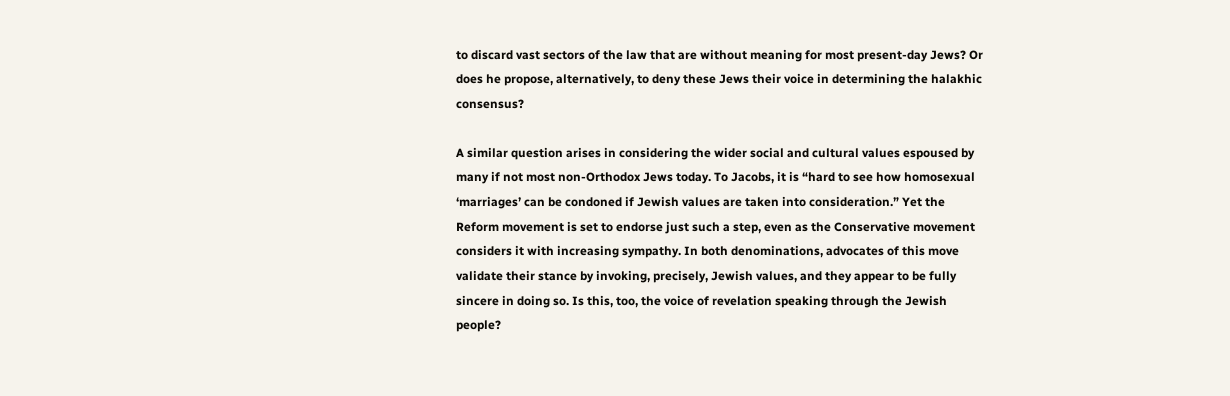to discard vast sectors of the law that are without meaning for most present-day Jews? Or does he propose, alternatively, to deny these Jews their voice in determining the halakhic consensus?

A similar question arises in considering the wider social and cultural values espoused by many if not most non-Orthodox Jews today. To Jacobs, it is “hard to see how homosexual ‘marriages’ can be condoned if Jewish values are taken into consideration.” Yet the Reform movement is set to endorse just such a step, even as the Conservative movement considers it with increasing sympathy. In both denominations, advocates of this move validate their stance by invoking, precisely, Jewish values, and they appear to be fully sincere in doing so. Is this, too, the voice of revelation speaking through the Jewish people?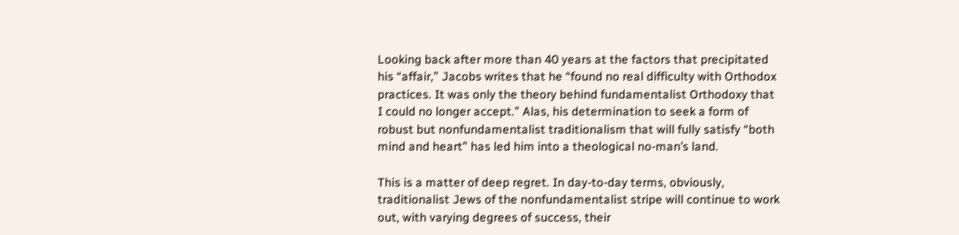Looking back after more than 40 years at the factors that precipitated his “affair,” Jacobs writes that he “found no real difficulty with Orthodox practices. It was only the theory behind fundamentalist Orthodoxy that I could no longer accept.” Alas, his determination to seek a form of robust but nonfundamentalist traditionalism that will fully satisfy “both mind and heart” has led him into a theological no-man’s land.

This is a matter of deep regret. In day-to-day terms, obviously, traditionalist Jews of the nonfundamentalist stripe will continue to work out, with varying degrees of success, their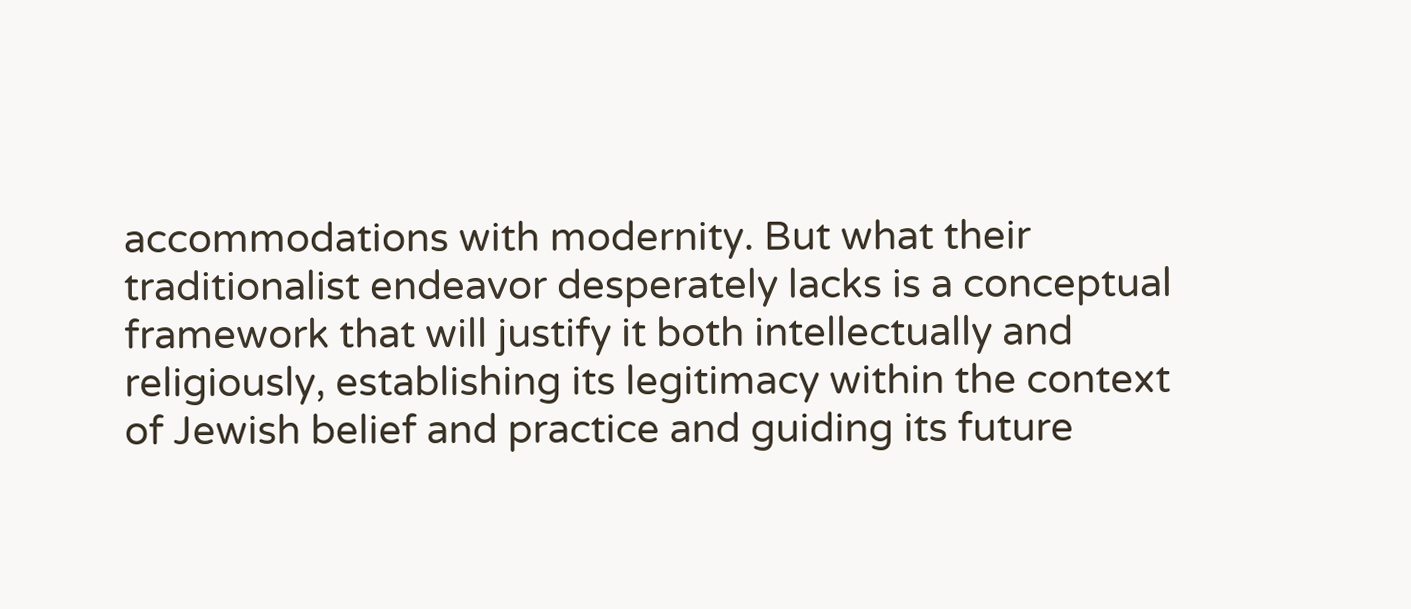accommodations with modernity. But what their traditionalist endeavor desperately lacks is a conceptual framework that will justify it both intellectually and religiously, establishing its legitimacy within the context of Jewish belief and practice and guiding its future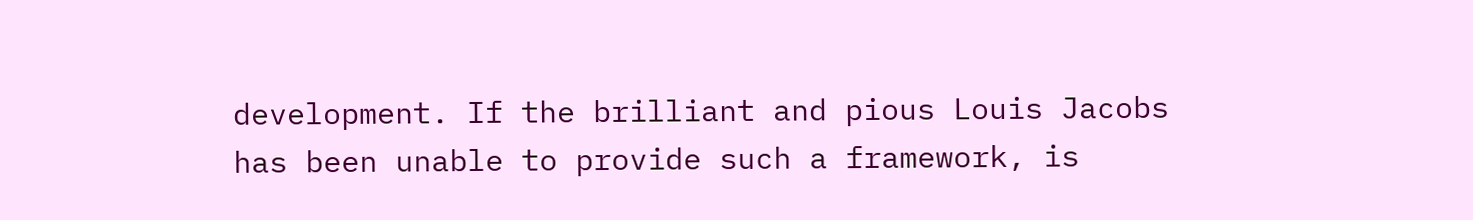development. If the brilliant and pious Louis Jacobs has been unable to provide such a framework, is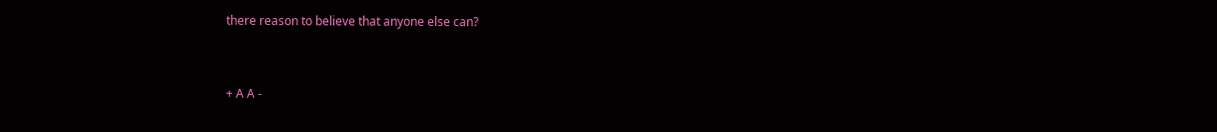there reason to believe that anyone else can?


+ A A -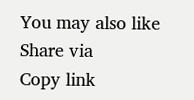You may also like
Share via
Copy link